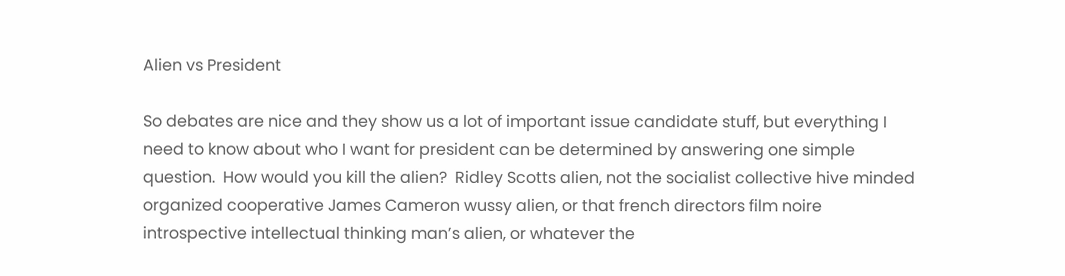Alien vs President

So debates are nice and they show us a lot of important issue candidate stuff, but everything I need to know about who I want for president can be determined by answering one simple question.  How would you kill the alien?  Ridley Scotts alien, not the socialist collective hive minded organized cooperative James Cameron wussy alien, or that french directors film noire introspective intellectual thinking man’s alien, or whatever the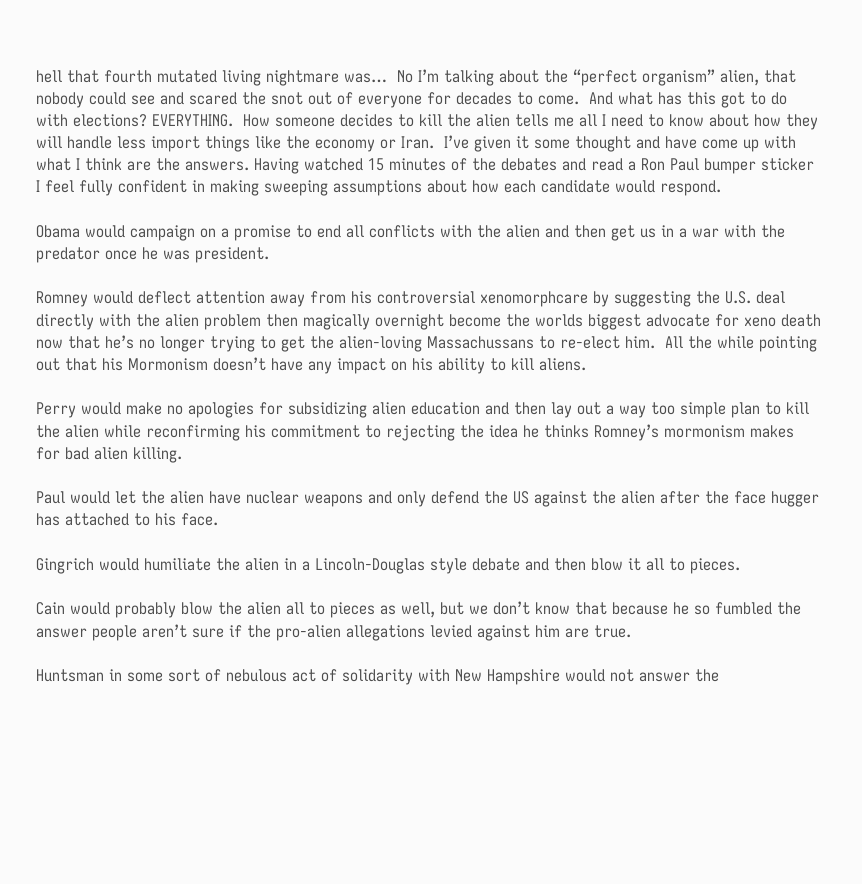hell that fourth mutated living nightmare was…  No I’m talking about the “perfect organism” alien, that nobody could see and scared the snot out of everyone for decades to come.  And what has this got to do with elections? EVERYTHING.  How someone decides to kill the alien tells me all I need to know about how they will handle less import things like the economy or Iran.  I’ve given it some thought and have come up with what I think are the answers. Having watched 15 minutes of the debates and read a Ron Paul bumper sticker I feel fully confident in making sweeping assumptions about how each candidate would respond.

Obama would campaign on a promise to end all conflicts with the alien and then get us in a war with the predator once he was president.

Romney would deflect attention away from his controversial xenomorphcare by suggesting the U.S. deal directly with the alien problem then magically overnight become the worlds biggest advocate for xeno death now that he’s no longer trying to get the alien-loving Massachussans to re-elect him.  All the while pointing out that his Mormonism doesn’t have any impact on his ability to kill aliens.

Perry would make no apologies for subsidizing alien education and then lay out a way too simple plan to kill the alien while reconfirming his commitment to rejecting the idea he thinks Romney’s mormonism makes for bad alien killing.

Paul would let the alien have nuclear weapons and only defend the US against the alien after the face hugger has attached to his face.

Gingrich would humiliate the alien in a Lincoln-Douglas style debate and then blow it all to pieces.

Cain would probably blow the alien all to pieces as well, but we don’t know that because he so fumbled the answer people aren’t sure if the pro-alien allegations levied against him are true.

Huntsman in some sort of nebulous act of solidarity with New Hampshire would not answer the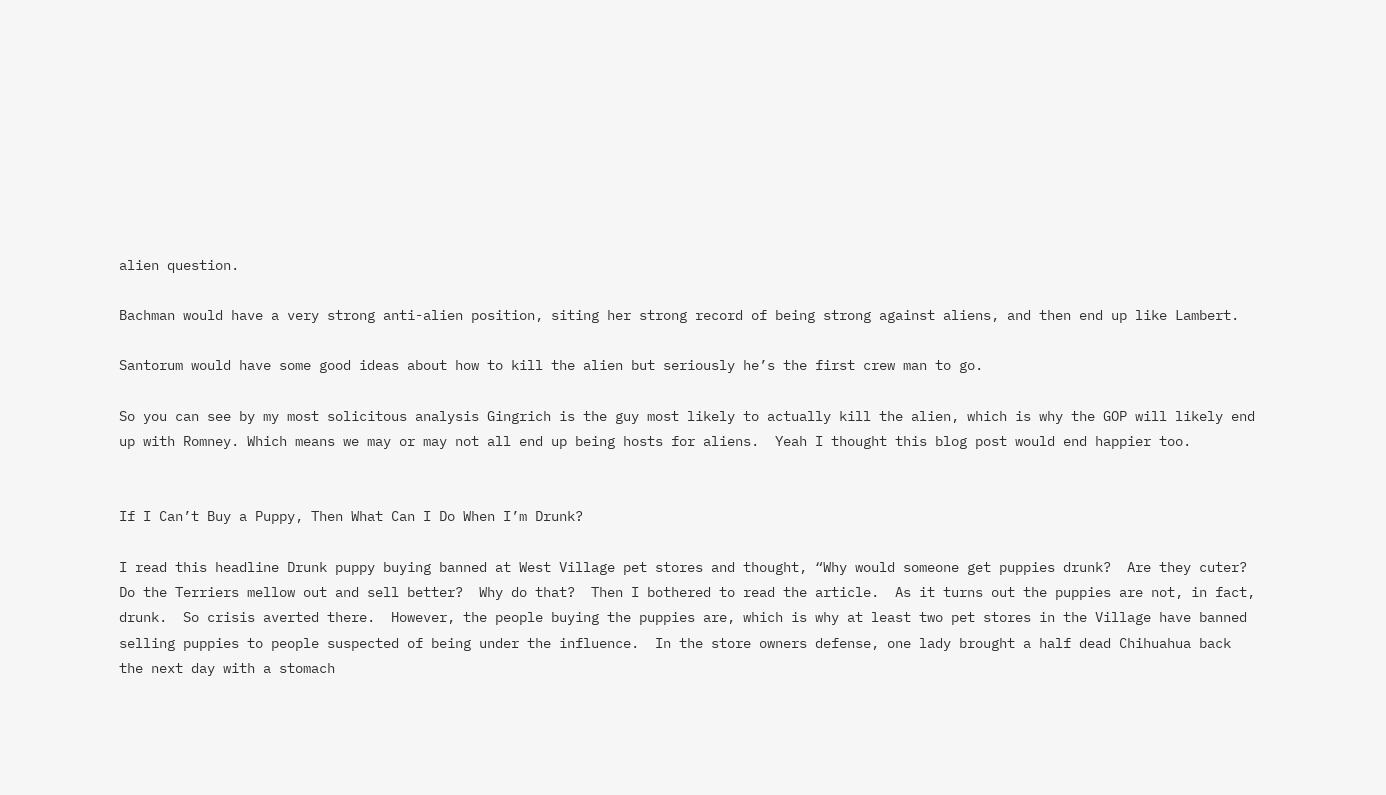alien question.

Bachman would have a very strong anti-alien position, siting her strong record of being strong against aliens, and then end up like Lambert.

Santorum would have some good ideas about how to kill the alien but seriously he’s the first crew man to go.

So you can see by my most solicitous analysis Gingrich is the guy most likely to actually kill the alien, which is why the GOP will likely end up with Romney. Which means we may or may not all end up being hosts for aliens.  Yeah I thought this blog post would end happier too.


If I Can’t Buy a Puppy, Then What Can I Do When I’m Drunk?

I read this headline Drunk puppy buying banned at West Village pet stores and thought, “Why would someone get puppies drunk?  Are they cuter?  Do the Terriers mellow out and sell better?  Why do that?  Then I bothered to read the article.  As it turns out the puppies are not, in fact, drunk.  So crisis averted there.  However, the people buying the puppies are, which is why at least two pet stores in the Village have banned selling puppies to people suspected of being under the influence.  In the store owners defense, one lady brought a half dead Chihuahua back the next day with a stomach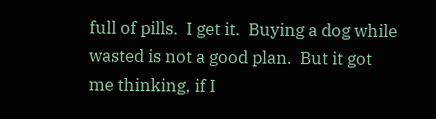full of pills.  I get it.  Buying a dog while wasted is not a good plan.  But it got me thinking, if I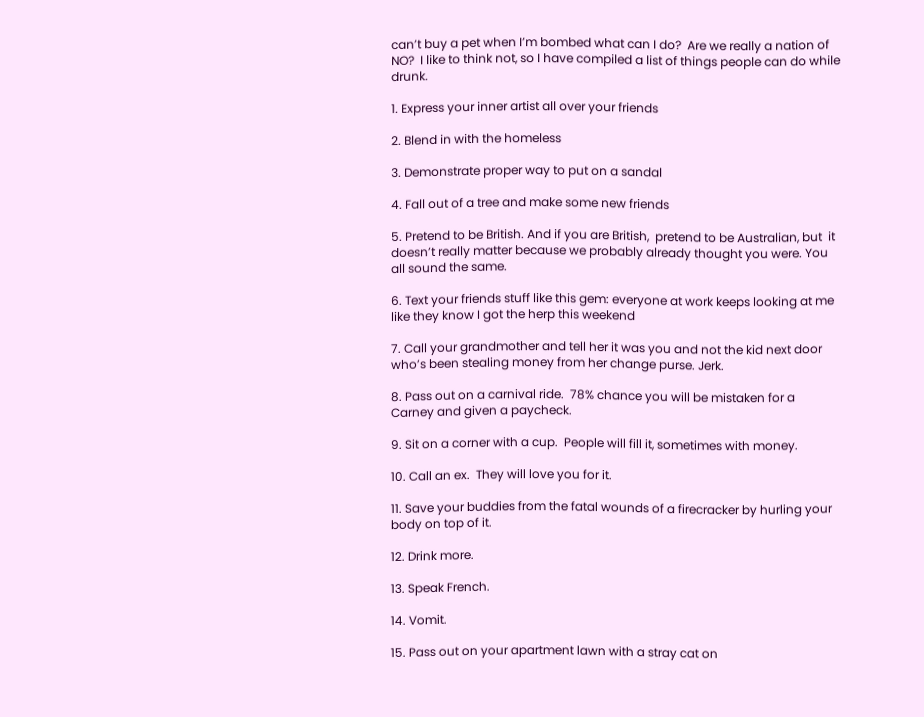can’t buy a pet when I’m bombed what can I do?  Are we really a nation of NO?  I like to think not, so I have compiled a list of things people can do while drunk.

1. Express your inner artist all over your friends

2. Blend in with the homeless

3. Demonstrate proper way to put on a sandal

4. Fall out of a tree and make some new friends

5. Pretend to be British. And if you are British,  pretend to be Australian, but  it doesn’t really matter because we probably already thought you were. You all sound the same.

6. Text your friends stuff like this gem: everyone at work keeps looking at me like they know I got the herp this weekend

7. Call your grandmother and tell her it was you and not the kid next door who’s been stealing money from her change purse. Jerk.

8. Pass out on a carnival ride.  78% chance you will be mistaken for a Carney and given a paycheck.

9. Sit on a corner with a cup.  People will fill it, sometimes with money.

10. Call an ex.  They will love you for it.

11. Save your buddies from the fatal wounds of a firecracker by hurling your body on top of it.

12. Drink more.

13. Speak French.

14. Vomit.

15. Pass out on your apartment lawn with a stray cat on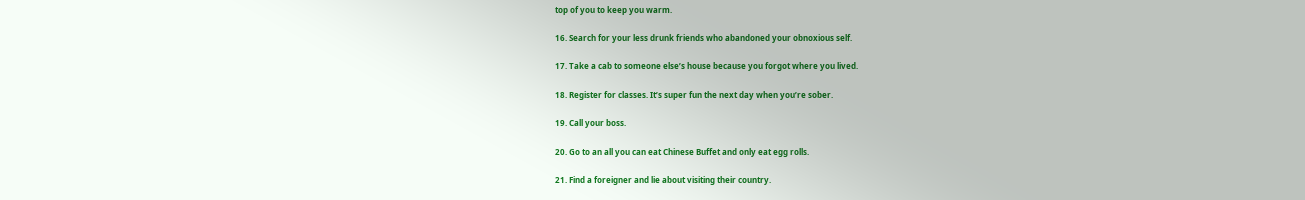top of you to keep you warm.

16. Search for your less drunk friends who abandoned your obnoxious self.

17. Take a cab to someone else’s house because you forgot where you lived.

18. Register for classes. It’s super fun the next day when you’re sober.

19. Call your boss.

20. Go to an all you can eat Chinese Buffet and only eat egg rolls.

21. Find a foreigner and lie about visiting their country.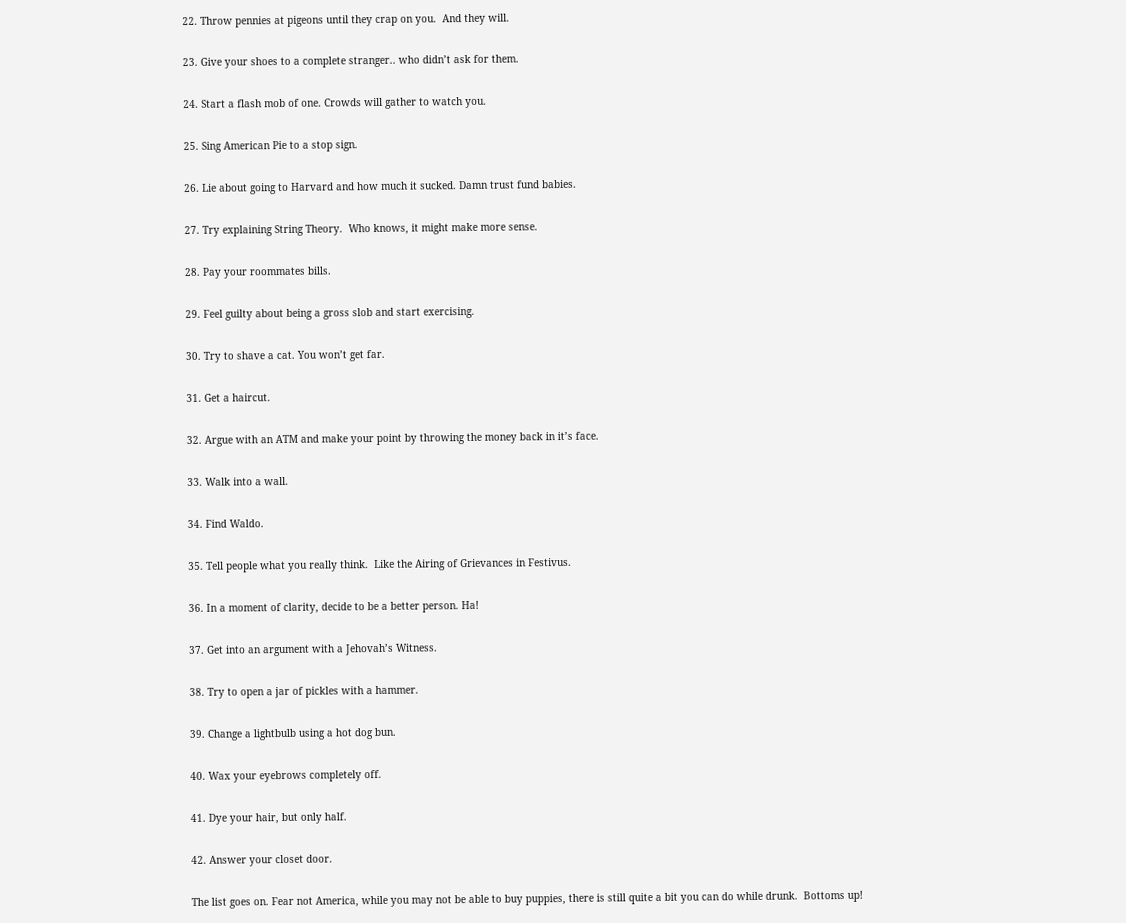22. Throw pennies at pigeons until they crap on you.  And they will.

23. Give your shoes to a complete stranger.. who didn’t ask for them.

24. Start a flash mob of one. Crowds will gather to watch you.

25. Sing American Pie to a stop sign.

26. Lie about going to Harvard and how much it sucked. Damn trust fund babies.

27. Try explaining String Theory.  Who knows, it might make more sense.

28. Pay your roommates bills.

29. Feel guilty about being a gross slob and start exercising.

30. Try to shave a cat. You won’t get far.

31. Get a haircut.

32. Argue with an ATM and make your point by throwing the money back in it’s face.

33. Walk into a wall.

34. Find Waldo.

35. Tell people what you really think.  Like the Airing of Grievances in Festivus.

36. In a moment of clarity, decide to be a better person. Ha!

37. Get into an argument with a Jehovah’s Witness.

38. Try to open a jar of pickles with a hammer.

39. Change a lightbulb using a hot dog bun.

40. Wax your eyebrows completely off.

41. Dye your hair, but only half.

42. Answer your closet door.

The list goes on. Fear not America, while you may not be able to buy puppies, there is still quite a bit you can do while drunk.  Bottoms up!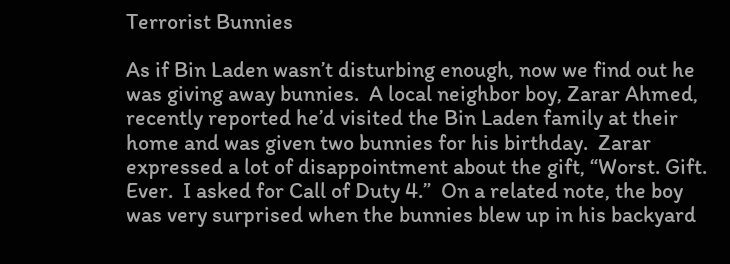Terrorist Bunnies

As if Bin Laden wasn’t disturbing enough, now we find out he was giving away bunnies.  A local neighbor boy, Zarar Ahmed, recently reported he’d visited the Bin Laden family at their home and was given two bunnies for his birthday.  Zarar expressed a lot of disappointment about the gift, “Worst. Gift. Ever.  I asked for Call of Duty 4.”  On a related note, the boy was very surprised when the bunnies blew up in his backyard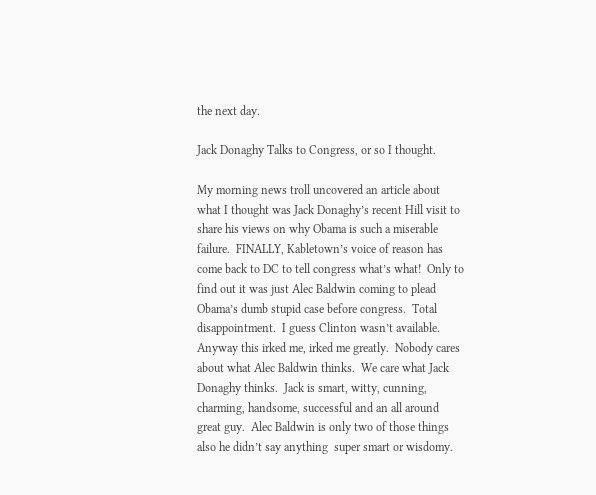the next day.

Jack Donaghy Talks to Congress, or so I thought.

My morning news troll uncovered an article about what I thought was Jack Donaghy’s recent Hill visit to share his views on why Obama is such a miserable failure.  FINALLY, Kabletown’s voice of reason has come back to DC to tell congress what’s what!  Only to find out it was just Alec Baldwin coming to plead Obama’s dumb stupid case before congress.  Total disappointment.  I guess Clinton wasn’t available.  Anyway this irked me, irked me greatly.  Nobody cares about what Alec Baldwin thinks.  We care what Jack Donaghy thinks.  Jack is smart, witty, cunning, charming, handsome, successful and an all around great guy.  Alec Baldwin is only two of those things also he didn’t say anything  super smart or wisdomy.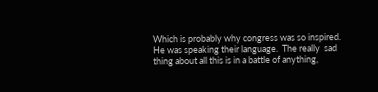Which is probably why congress was so inspired.  He was speaking their language.  The really  sad thing about all this is in a battle of anything,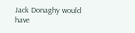Jack Donaghy would have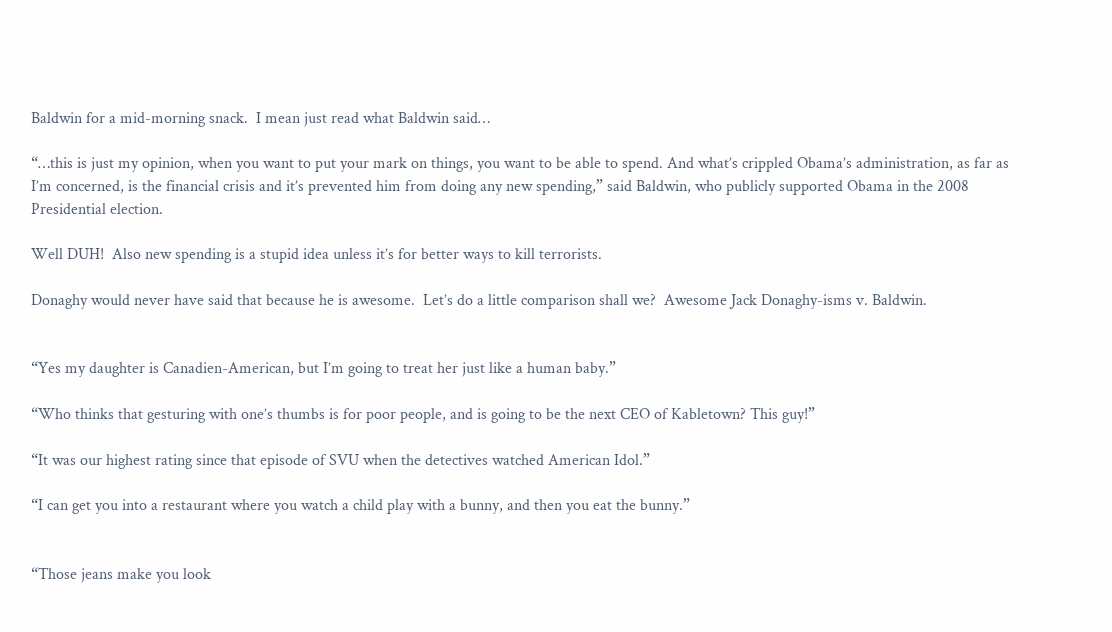Baldwin for a mid-morning snack.  I mean just read what Baldwin said…

“…this is just my opinion, when you want to put your mark on things, you want to be able to spend. And what’s crippled Obama’s administration, as far as I’m concerned, is the financial crisis and it’s prevented him from doing any new spending,” said Baldwin, who publicly supported Obama in the 2008 Presidential election.

Well DUH!  Also new spending is a stupid idea unless it’s for better ways to kill terrorists.

Donaghy would never have said that because he is awesome.  Let’s do a little comparison shall we?  Awesome Jack Donaghy-isms v. Baldwin.


“Yes my daughter is Canadien-American, but I’m going to treat her just like a human baby.”

“Who thinks that gesturing with one’s thumbs is for poor people, and is going to be the next CEO of Kabletown? This guy!”

“It was our highest rating since that episode of SVU when the detectives watched American Idol.”

“I can get you into a restaurant where you watch a child play with a bunny, and then you eat the bunny.”


“Those jeans make you look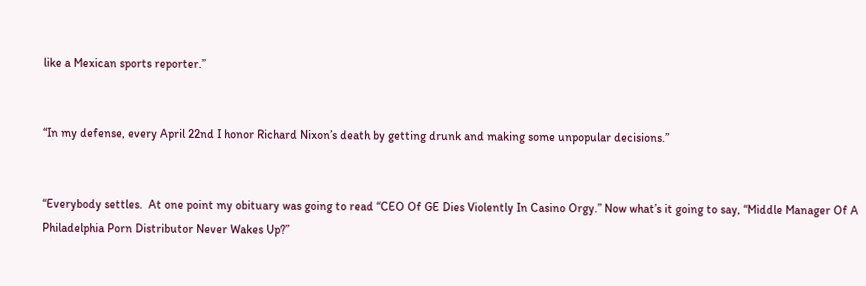like a Mexican sports reporter.”


“In my defense, every April 22nd I honor Richard Nixon’s death by getting drunk and making some unpopular decisions.”


“Everybody settles.  At one point my obituary was going to read “CEO Of GE Dies Violently In Casino Orgy.” Now what’s it going to say, “Middle Manager Of A Philadelphia Porn Distributor Never Wakes Up?”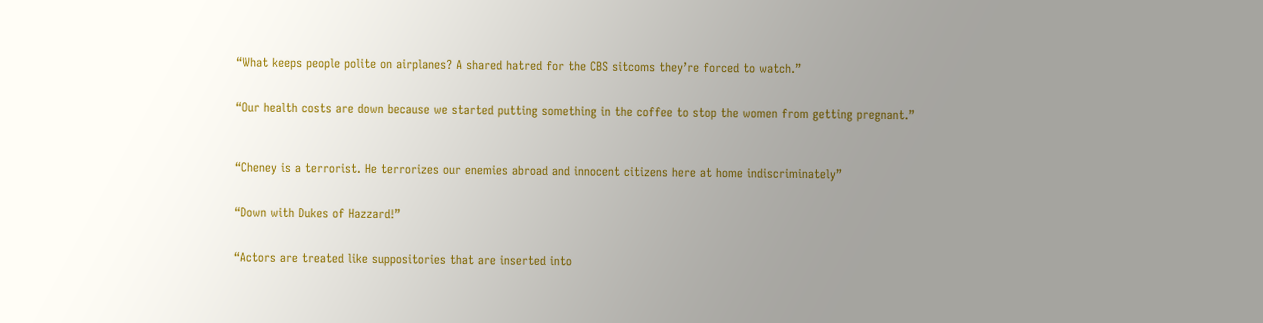“What keeps people polite on airplanes? A shared hatred for the CBS sitcoms they’re forced to watch.”


“Our health costs are down because we started putting something in the coffee to stop the women from getting pregnant.”



“Cheney is a terrorist. He terrorizes our enemies abroad and innocent citizens here at home indiscriminately”


“Down with Dukes of Hazzard!”


“Actors are treated like suppositories that are inserted into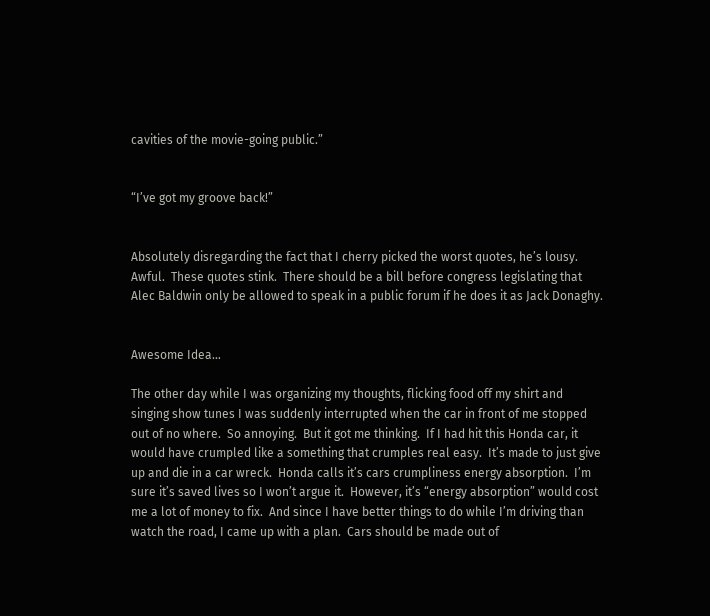cavities of the movie-going public.”


“I’ve got my groove back!”


Absolutely disregarding the fact that I cherry picked the worst quotes, he’s lousy.  Awful.  These quotes stink.  There should be a bill before congress legislating that Alec Baldwin only be allowed to speak in a public forum if he does it as Jack Donaghy.


Awesome Idea…

The other day while I was organizing my thoughts, flicking food off my shirt and singing show tunes I was suddenly interrupted when the car in front of me stopped out of no where.  So annoying.  But it got me thinking.  If I had hit this Honda car, it would have crumpled like a something that crumples real easy.  It’s made to just give up and die in a car wreck.  Honda calls it’s cars crumpliness energy absorption.  I’m sure it’s saved lives so I won’t argue it.  However, it’s “energy absorption” would cost me a lot of money to fix.  And since I have better things to do while I’m driving than watch the road, I came up with a plan.  Cars should be made out of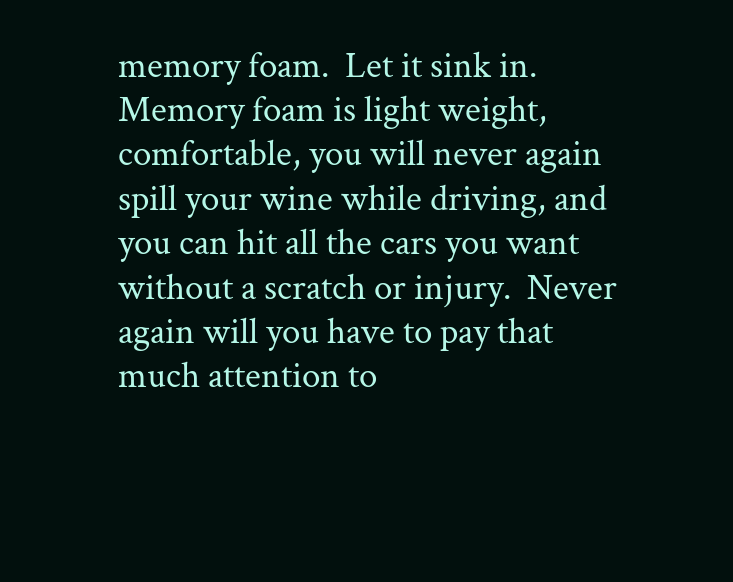memory foam.  Let it sink in.  Memory foam is light weight, comfortable, you will never again spill your wine while driving, and you can hit all the cars you want without a scratch or injury.  Never again will you have to pay that much attention to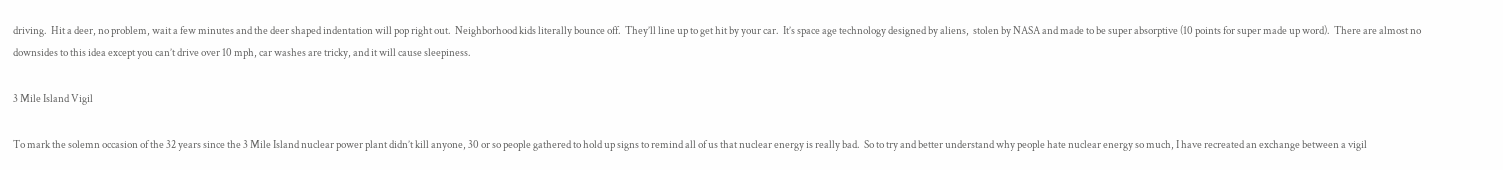driving.  Hit a deer, no problem, wait a few minutes and the deer shaped indentation will pop right out.  Neighborhood kids literally bounce off.  They’ll line up to get hit by your car.  It’s space age technology designed by aliens,  stolen by NASA and made to be super absorptive (10 points for super made up word).  There are almost no downsides to this idea except you can’t drive over 10 mph, car washes are tricky, and it will cause sleepiness.

3 Mile Island Vigil

To mark the solemn occasion of the 32 years since the 3 Mile Island nuclear power plant didn’t kill anyone, 30 or so people gathered to hold up signs to remind all of us that nuclear energy is really bad.  So to try and better understand why people hate nuclear energy so much, I have recreated an exchange between a vigil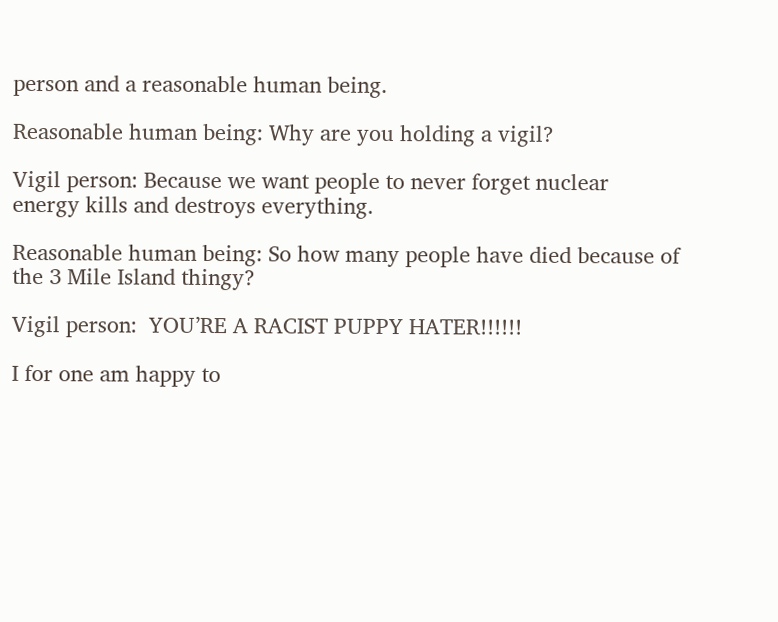person and a reasonable human being.

Reasonable human being: Why are you holding a vigil?

Vigil person: Because we want people to never forget nuclear energy kills and destroys everything.

Reasonable human being: So how many people have died because of the 3 Mile Island thingy?

Vigil person:  YOU’RE A RACIST PUPPY HATER!!!!!!

I for one am happy to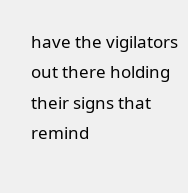have the vigilators out there holding their signs that remind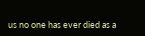us no one has ever died as a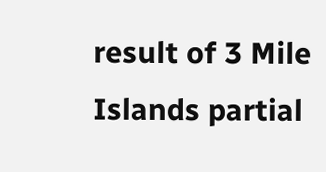result of 3 Mile Islands partial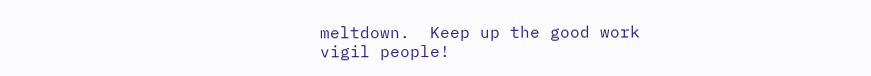meltdown.  Keep up the good work vigil people!